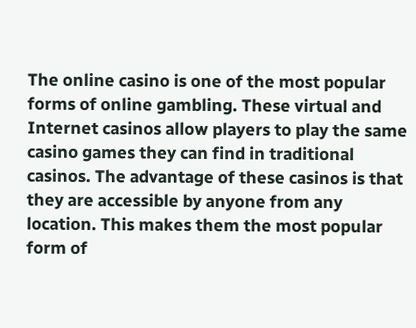The online casino is one of the most popular forms of online gambling. These virtual and Internet casinos allow players to play the same casino games they can find in traditional casinos. The advantage of these casinos is that they are accessible by anyone from any location. This makes them the most popular form of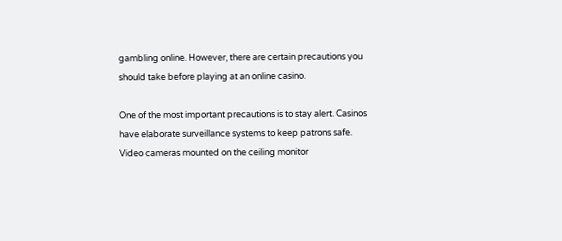gambling online. However, there are certain precautions you should take before playing at an online casino.

One of the most important precautions is to stay alert. Casinos have elaborate surveillance systems to keep patrons safe. Video cameras mounted on the ceiling monitor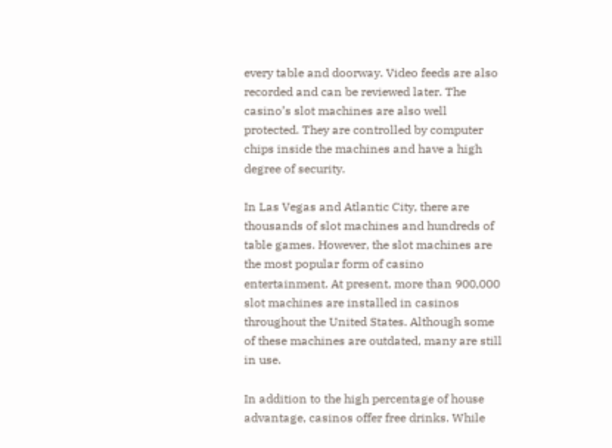every table and doorway. Video feeds are also recorded and can be reviewed later. The casino’s slot machines are also well protected. They are controlled by computer chips inside the machines and have a high degree of security.

In Las Vegas and Atlantic City, there are thousands of slot machines and hundreds of table games. However, the slot machines are the most popular form of casino entertainment. At present, more than 900,000 slot machines are installed in casinos throughout the United States. Although some of these machines are outdated, many are still in use.

In addition to the high percentage of house advantage, casinos offer free drinks. While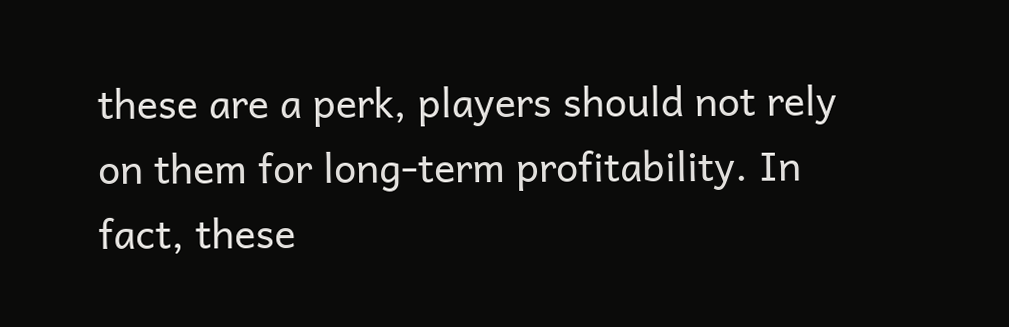these are a perk, players should not rely on them for long-term profitability. In fact, these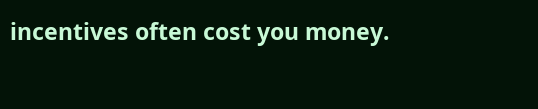incentives often cost you money.